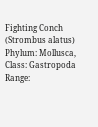Fighting Conch   (Strombus alatus)
Phylum: Mollusca, Class: Gastropoda
Range: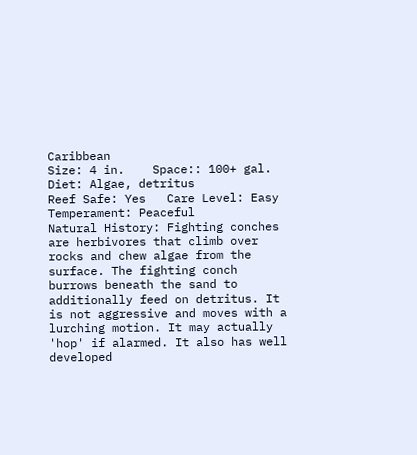Caribbean
Size: 4 in.    Space:: 100+ gal.     Diet: Algae, detritus
Reef Safe: Yes   Care Level: Easy   Temperament: Peaceful
Natural History: Fighting conches are herbivores that climb over rocks and chew algae from the surface. The fighting conch burrows beneath the sand to additionally feed on detritus. It is not aggressive and moves with a lurching motion. It may actually 'hop' if alarmed. It also has well developed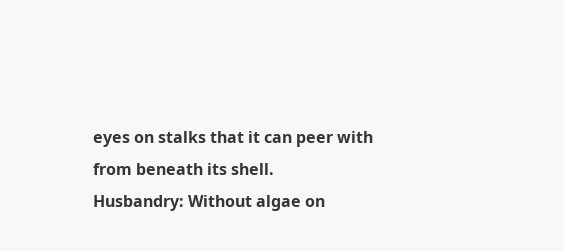eyes on stalks that it can peer with from beneath its shell.
Husbandry: Without algae on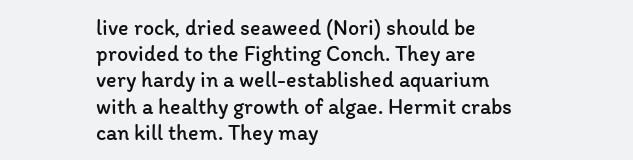live rock, dried seaweed (Nori) should be provided to the Fighting Conch. They are very hardy in a well-established aquarium with a healthy growth of algae. Hermit crabs can kill them. They may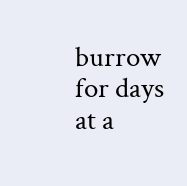burrow for days at a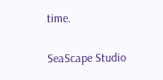time.

SeaScape Studio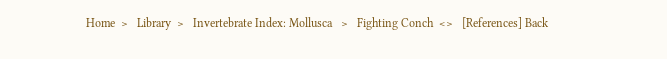Home  >   Library  >   Invertebrate Index: Mollusca   >   Fighting Conch  <>   [References] Back